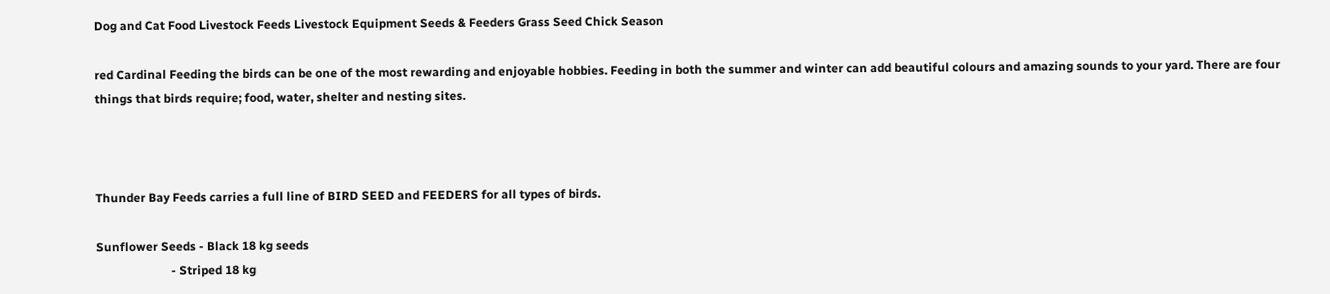Dog and Cat Food Livestock Feeds Livestock Equipment Seeds & Feeders Grass Seed Chick Season

red Cardinal Feeding the birds can be one of the most rewarding and enjoyable hobbies. Feeding in both the summer and winter can add beautiful colours and amazing sounds to your yard. There are four things that birds require; food, water, shelter and nesting sites.



Thunder Bay Feeds carries a full line of BIRD SEED and FEEDERS for all types of birds.

Sunflower Seeds - Black 18 kg seeds
                         - Striped 18 kg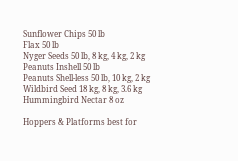Sunflower Chips 50 lb
Flax 50 lb
Nyger Seeds 50 lb, 8 kg, 4 kg, 2 kg
Peanuts Inshell 50 lb
Peanuts Shell-less 50 lb, 10 kg, 2 kg
Wildbird Seed 18 kg, 8 kg, 3.6 kg
Hummingbird Nectar 8 oz

Hoppers & Platforms best for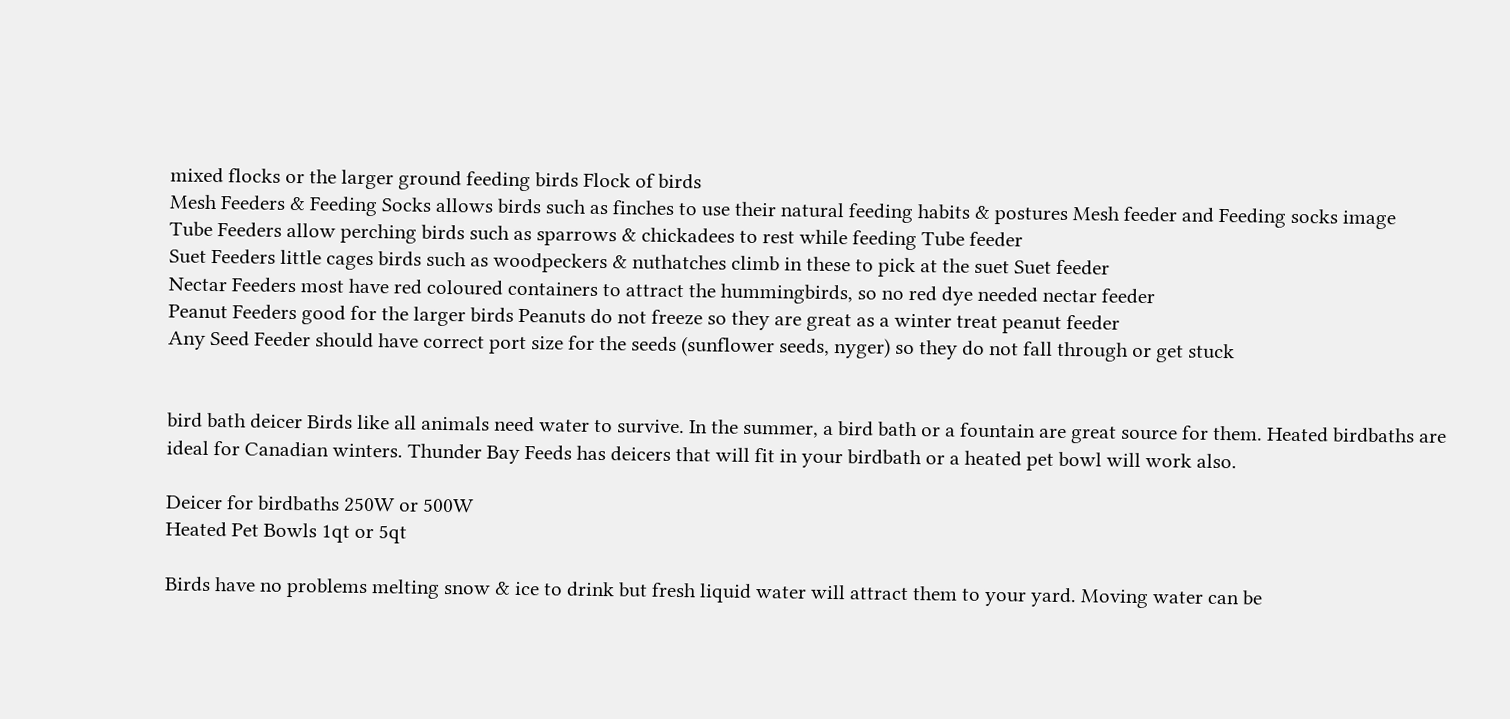mixed flocks or the larger ground feeding birds Flock of birds
Mesh Feeders & Feeding Socks allows birds such as finches to use their natural feeding habits & postures Mesh feeder and Feeding socks image
Tube Feeders allow perching birds such as sparrows & chickadees to rest while feeding Tube feeder
Suet Feeders little cages birds such as woodpeckers & nuthatches climb in these to pick at the suet Suet feeder
Nectar Feeders most have red coloured containers to attract the hummingbirds, so no red dye needed nectar feeder
Peanut Feeders good for the larger birds Peanuts do not freeze so they are great as a winter treat peanut feeder
Any Seed Feeder should have correct port size for the seeds (sunflower seeds, nyger) so they do not fall through or get stuck


bird bath deicer Birds like all animals need water to survive. In the summer, a bird bath or a fountain are great source for them. Heated birdbaths are ideal for Canadian winters. Thunder Bay Feeds has deicers that will fit in your birdbath or a heated pet bowl will work also.

Deicer for birdbaths 250W or 500W
Heated Pet Bowls 1qt or 5qt

Birds have no problems melting snow & ice to drink but fresh liquid water will attract them to your yard. Moving water can be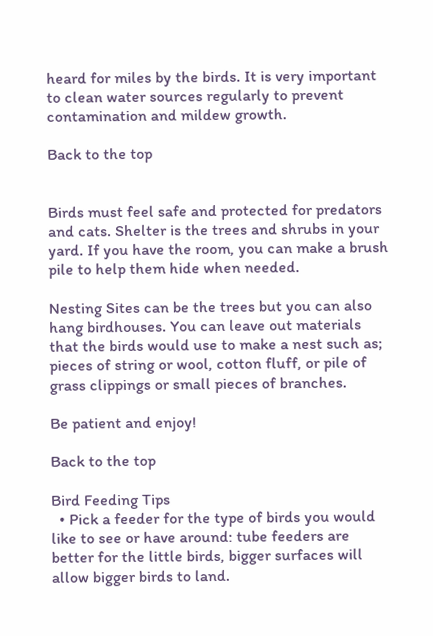heard for miles by the birds. It is very important to clean water sources regularly to prevent contamination and mildew growth.

Back to the top


Birds must feel safe and protected for predators and cats. Shelter is the trees and shrubs in your yard. If you have the room, you can make a brush pile to help them hide when needed.

Nesting Sites can be the trees but you can also hang birdhouses. You can leave out materials that the birds would use to make a nest such as; pieces of string or wool, cotton fluff, or pile of grass clippings or small pieces of branches.

Be patient and enjoy!

Back to the top

Bird Feeding Tips
  • Pick a feeder for the type of birds you would like to see or have around: tube feeders are better for the little birds, bigger surfaces will allow bigger birds to land.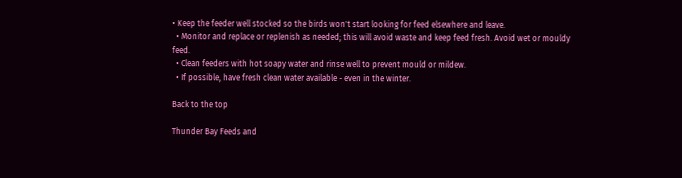• Keep the feeder well stocked so the birds won't start looking for feed elsewhere and leave.
  • Monitor and replace or replenish as needed; this will avoid waste and keep feed fresh. Avoid wet or mouldy feed.
  • Clean feeders with hot soapy water and rinse well to prevent mould or mildew.
  • If possible, have fresh clean water available - even in the winter.

Back to the top

Thunder Bay Feeds and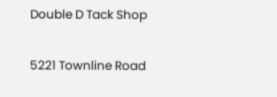Double D Tack Shop

5221 Townline Road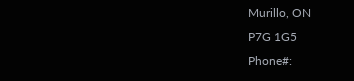Murillo, ON
P7G 1G5
Phone#: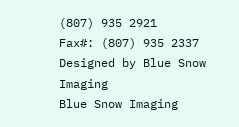(807) 935 2921
Fax#: (807) 935 2337
Designed by Blue Snow Imaging
Blue Snow Imaging